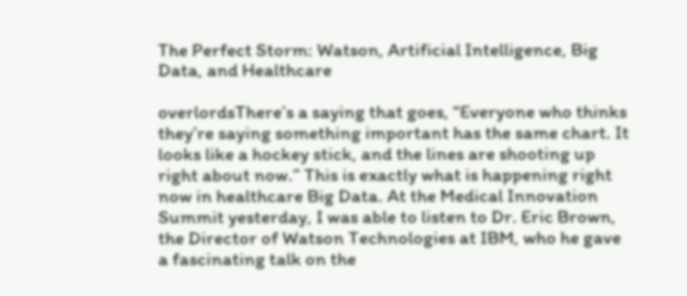The Perfect Storm: Watson, Artificial Intelligence, Big Data, and Healthcare

overlordsThere’s a saying that goes, “Everyone who thinks they’re saying something important has the same chart. It looks like a hockey stick, and the lines are shooting up right about now.” This is exactly what is happening right now in healthcare Big Data. At the Medical Innovation Summit yesterday, I was able to listen to Dr. Eric Brown, the Director of Watson Technologies at IBM, who he gave a fascinating talk on the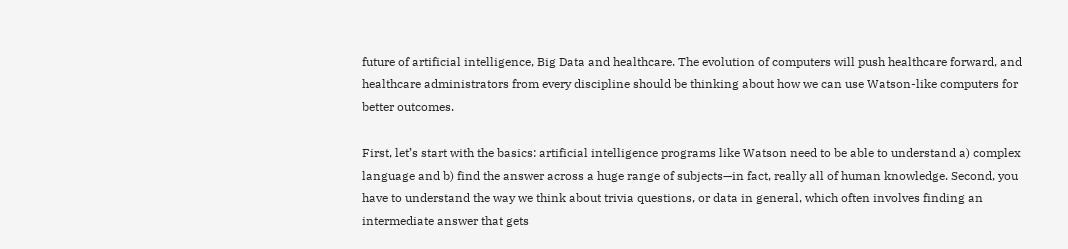future of artificial intelligence, Big Data and healthcare. The evolution of computers will push healthcare forward, and healthcare administrators from every discipline should be thinking about how we can use Watson-like computers for better outcomes.

First, let’s start with the basics: artificial intelligence programs like Watson need to be able to understand a) complex language and b) find the answer across a huge range of subjects—in fact, really all of human knowledge. Second, you have to understand the way we think about trivia questions, or data in general, which often involves finding an intermediate answer that gets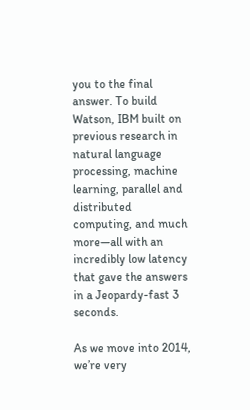you to the final answer. To build Watson, IBM built on previous research in natural language processing, machine learning, parallel and distributed computing, and much more—all with an incredibly low latency that gave the answers in a Jeopardy-fast 3 seconds.

As we move into 2014, we’re very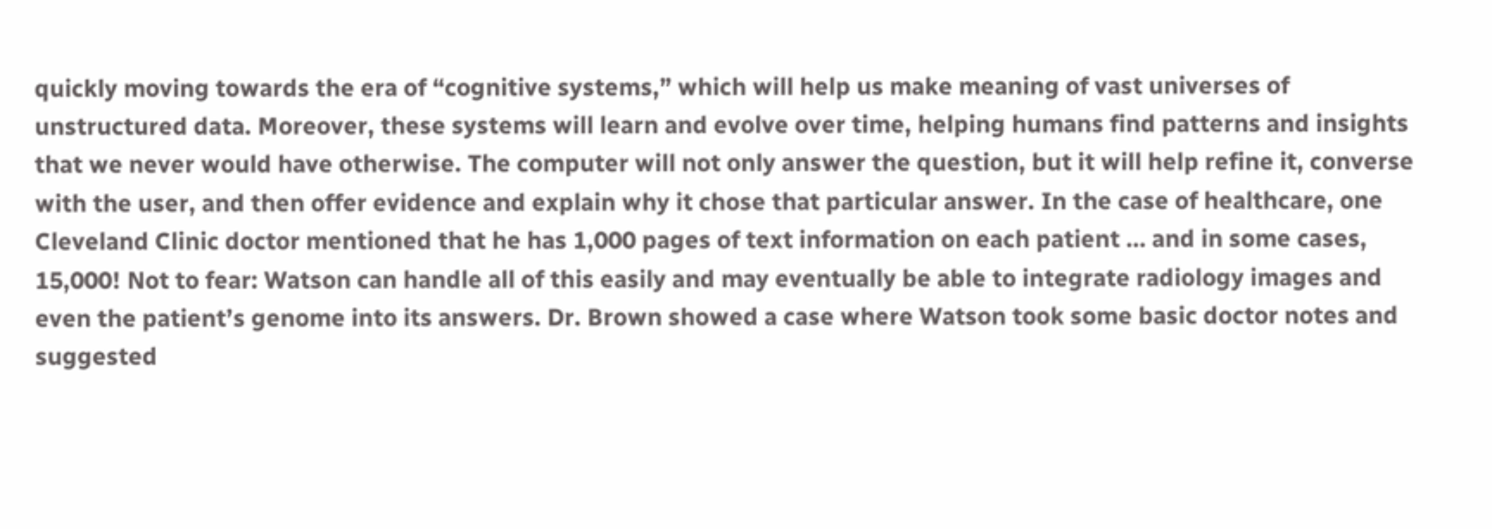quickly moving towards the era of “cognitive systems,” which will help us make meaning of vast universes of unstructured data. Moreover, these systems will learn and evolve over time, helping humans find patterns and insights that we never would have otherwise. The computer will not only answer the question, but it will help refine it, converse with the user, and then offer evidence and explain why it chose that particular answer. In the case of healthcare, one Cleveland Clinic doctor mentioned that he has 1,000 pages of text information on each patient … and in some cases, 15,000! Not to fear: Watson can handle all of this easily and may eventually be able to integrate radiology images and even the patient’s genome into its answers. Dr. Brown showed a case where Watson took some basic doctor notes and suggested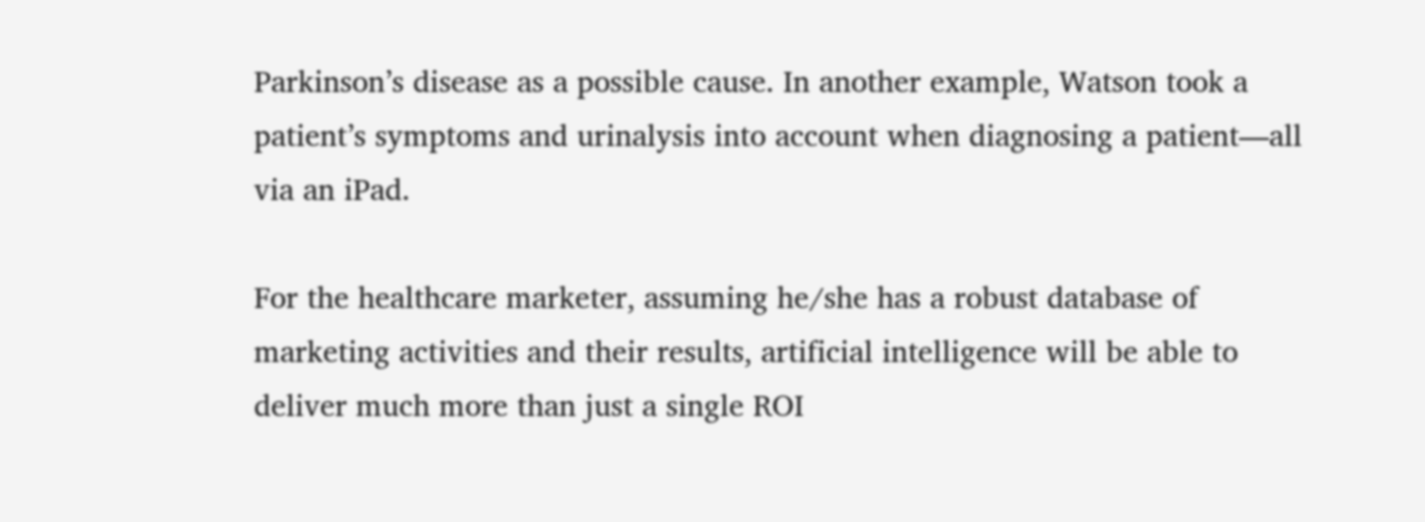Parkinson’s disease as a possible cause. In another example, Watson took a patient’s symptoms and urinalysis into account when diagnosing a patient—all via an iPad.

For the healthcare marketer, assuming he/she has a robust database of marketing activities and their results, artificial intelligence will be able to deliver much more than just a single ROI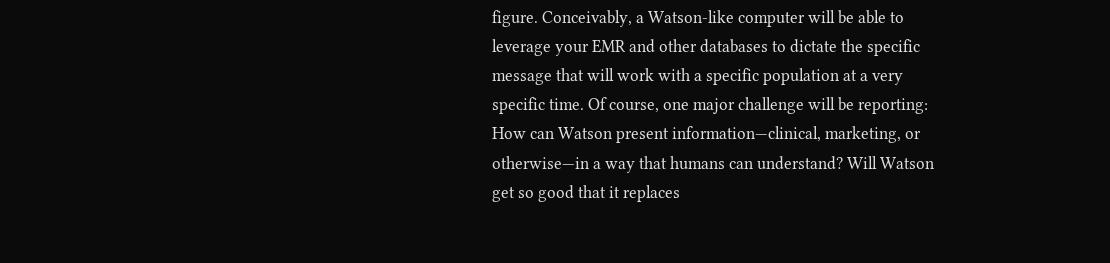figure. Conceivably, a Watson-like computer will be able to leverage your EMR and other databases to dictate the specific message that will work with a specific population at a very specific time. Of course, one major challenge will be reporting: How can Watson present information—clinical, marketing, or otherwise—in a way that humans can understand? Will Watson get so good that it replaces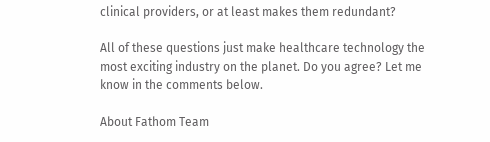clinical providers, or at least makes them redundant?

All of these questions just make healthcare technology the most exciting industry on the planet. Do you agree? Let me know in the comments below.

About Fathom Team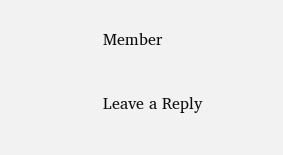Member

Leave a Reply